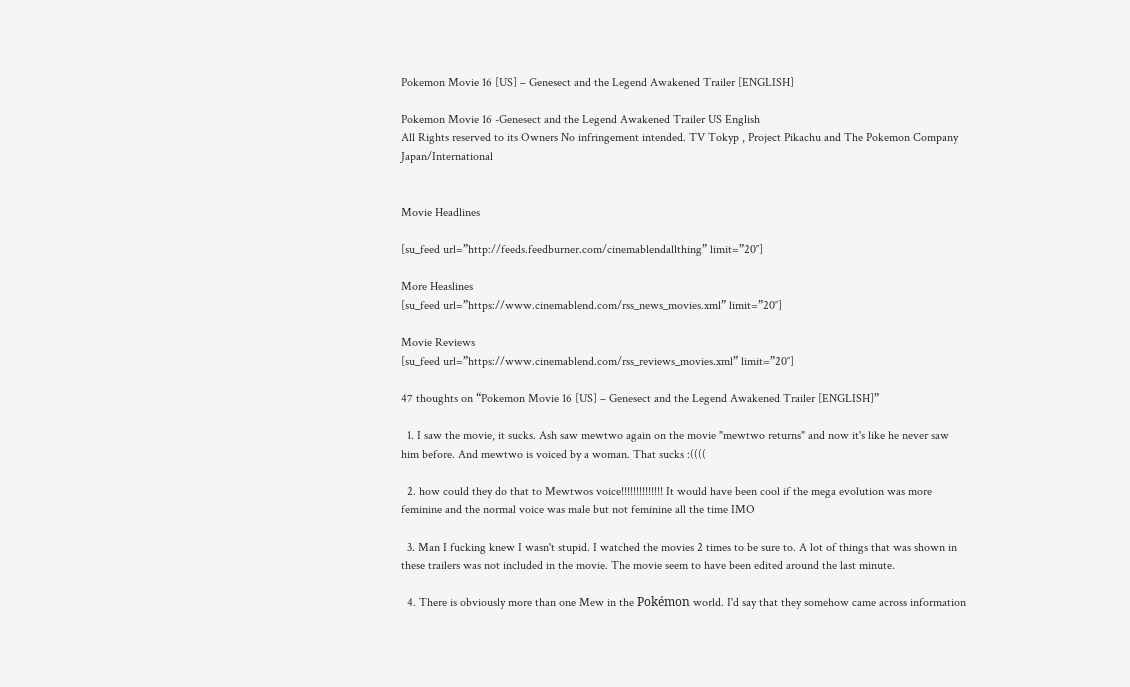Pokemon Movie 16 [US] – Genesect and the Legend Awakened Trailer [ENGLISH]

Pokemon Movie 16 -Genesect and the Legend Awakened Trailer US English
All Rights reserved to its Owners No infringement intended. TV Tokyp , Project Pikachu and The Pokemon Company Japan/International


Movie Headlines

[su_feed url=”http://feeds.feedburner.com/cinemablendallthing” limit=”20″]

More Heaslines
[su_feed url=”https://www.cinemablend.com/rss_news_movies.xml” limit=”20″]

Movie Reviews
[su_feed url=”https://www.cinemablend.com/rss_reviews_movies.xml” limit=”20″]

47 thoughts on “Pokemon Movie 16 [US] – Genesect and the Legend Awakened Trailer [ENGLISH]”

  1. I saw the movie, it sucks. Ash saw mewtwo again on the movie "mewtwo returns" and now it's like he never saw him before. And mewtwo is voiced by a woman. That sucks :((((

  2. how could they do that to Mewtwos voice!!!!!!!!!!!!!! It would have been cool if the mega evolution was more feminine and the normal voice was male but not feminine all the time IMO

  3. Man I fucking knew I wasn't stupid. I watched the movies 2 times to be sure to. A lot of things that was shown in these trailers was not included in the movie. The movie seem to have been edited around the last minute.

  4. There is obviously more than one Mew in the Pokémon world. I'd say that they somehow came across information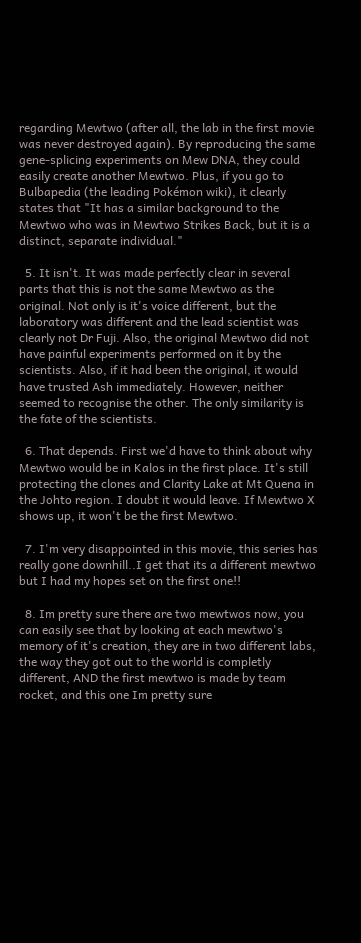regarding Mewtwo (after all, the lab in the first movie was never destroyed again). By reproducing the same gene-splicing experiments on Mew DNA, they could easily create another Mewtwo. Plus, if you go to Bulbapedia (the leading Pokémon wiki), it clearly states that "It has a similar background to the Mewtwo who was in Mewtwo Strikes Back, but it is a distinct, separate individual."

  5. It isn't. It was made perfectly clear in several parts that this is not the same Mewtwo as the original. Not only is it's voice different, but the laboratory was different and the lead scientist was clearly not Dr Fuji. Also, the original Mewtwo did not have painful experiments performed on it by the scientists. Also, if it had been the original, it would have trusted Ash immediately. However, neither seemed to recognise the other. The only similarity is the fate of the scientists.

  6. That depends. First we'd have to think about why Mewtwo would be in Kalos in the first place. It's still protecting the clones and Clarity Lake at Mt Quena in the Johto region. I doubt it would leave. If Mewtwo X shows up, it won't be the first Mewtwo.

  7. I'm very disappointed in this movie, this series has really gone downhill..I get that its a different mewtwo but I had my hopes set on the first one!!

  8. Im pretty sure there are two mewtwos now, you can easily see that by looking at each mewtwo's memory of it's creation, they are in two different labs, the way they got out to the world is completly different, AND the first mewtwo is made by team rocket, and this one Im pretty sure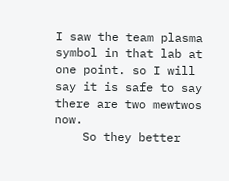I saw the team plasma symbol in that lab at one point. so I will say it is safe to say there are two mewtwos now.
    So they better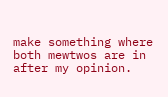make something where both mewtwos are in after my opinion.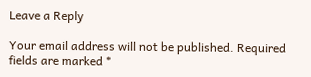Leave a Reply

Your email address will not be published. Required fields are marked *